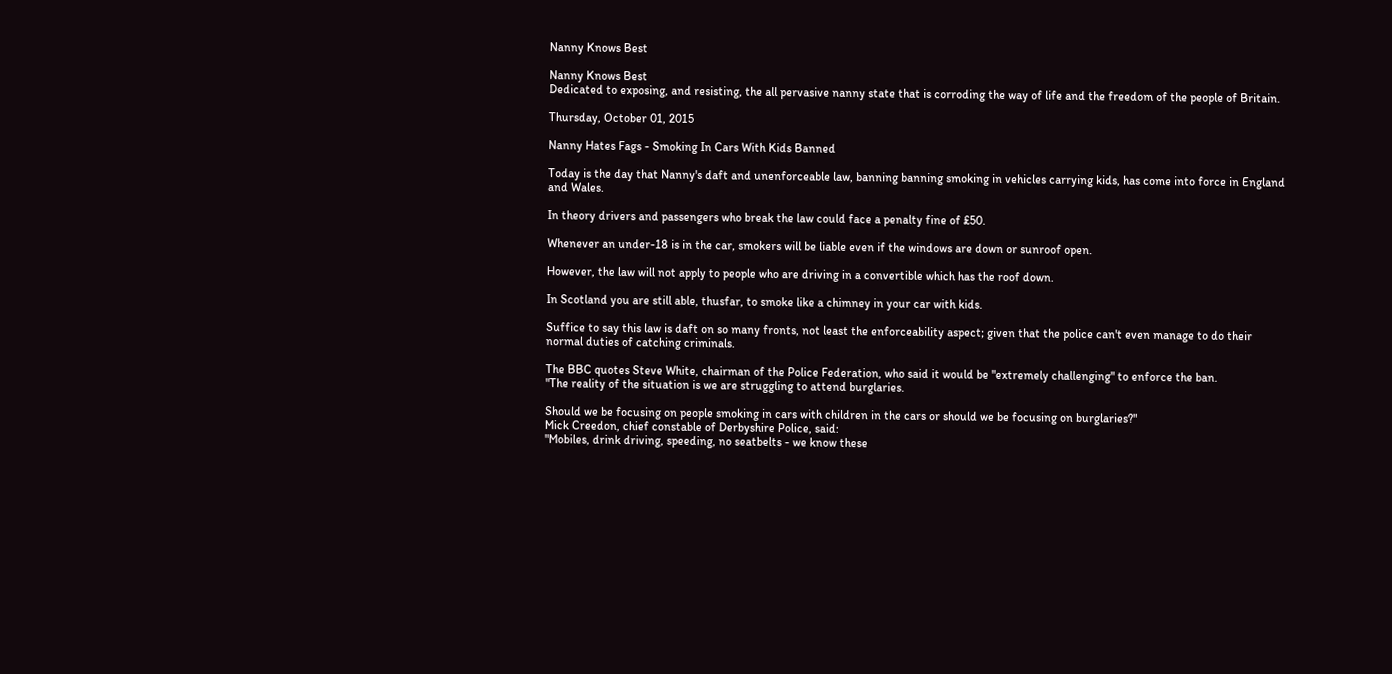Nanny Knows Best

Nanny Knows Best
Dedicated to exposing, and resisting, the all pervasive nanny state that is corroding the way of life and the freedom of the people of Britain.

Thursday, October 01, 2015

Nanny Hates Fags - Smoking In Cars With Kids Banned

Today is the day that Nanny's daft and unenforceable law, banning banning smoking in vehicles carrying kids, has come into force in England and Wales.

In theory drivers and passengers who break the law could face a penalty fine of £50.

Whenever an under-18 is in the car, smokers will be liable even if the windows are down or sunroof open.

However, the law will not apply to people who are driving in a convertible which has the roof down.

In Scotland you are still able, thusfar, to smoke like a chimney in your car with kids.

Suffice to say this law is daft on so many fronts, not least the enforceability aspect; given that the police can't even manage to do their normal duties of catching criminals.

The BBC quotes Steve White, chairman of the Police Federation, who said it would be "extremely challenging" to enforce the ban.
"The reality of the situation is we are struggling to attend burglaries.

Should we be focusing on people smoking in cars with children in the cars or should we be focusing on burglaries?"
Mick Creedon, chief constable of Derbyshire Police, said:
"Mobiles, drink driving, speeding, no seatbelts - we know these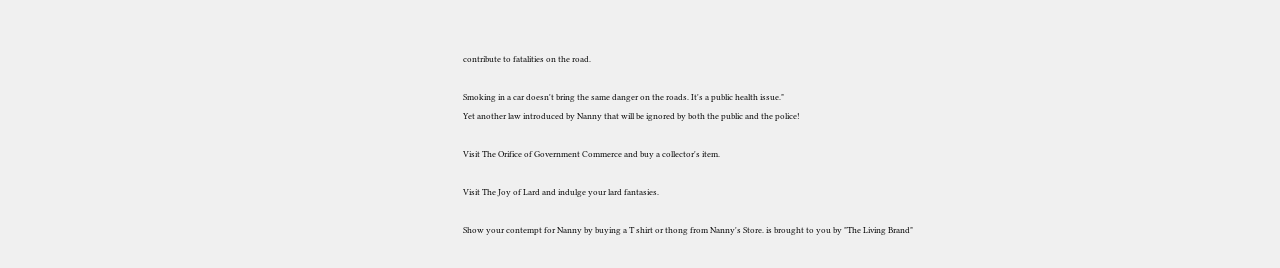contribute to fatalities on the road.

Smoking in a car doesn't bring the same danger on the roads. It's a public health issue."
Yet another law introduced by Nanny that will be ignored by both the public and the police!

Visit The Orifice of Government Commerce and buy a collector's item.

Visit The Joy of Lard and indulge your lard fantasies.

Show your contempt for Nanny by buying a T shirt or thong from Nanny's Store. is brought to you by "The Living Brand"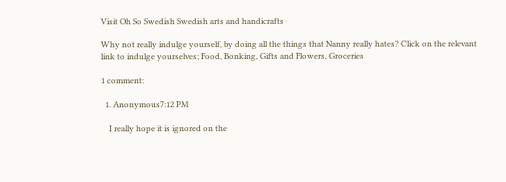Visit Oh So Swedish Swedish arts and handicrafts

Why not really indulge yourself, by doing all the things that Nanny really hates? Click on the relevant link to indulge yourselves; Food, Bonking, Gifts and Flowers, Groceries

1 comment:

  1. Anonymous7:12 PM

    I really hope it is ignored on the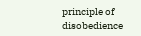principle of disobedience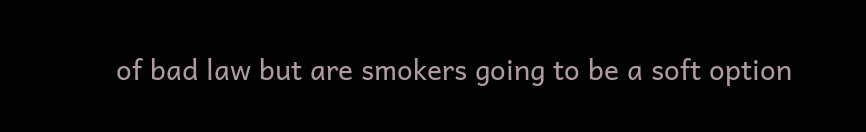of bad law but are smokers going to be a soft option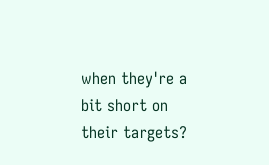when they're a bit short on their targets?